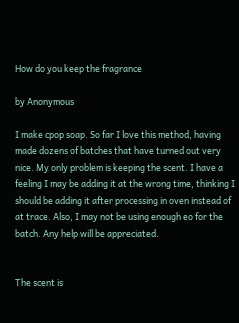How do you keep the fragrance

by Anonymous

I make cpop soap. So far I love this method, having made dozens of batches that have turned out very nice. My only problem is keeping the scent. I have a feeling I may be adding it at the wrong time, thinking I should be adding it after processing in oven instead of at trace. Also, I may not be using enough eo for the batch. Any help will be appreciated.


The scent is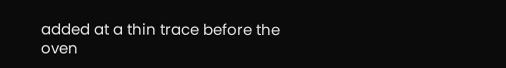added at a thin trace before the oven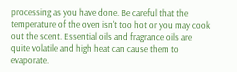processing as you have done. Be careful that the temperature of the oven isn't too hot or you may cook out the scent. Essential oils and fragrance oils are quite volatile and high heat can cause them to evaporate.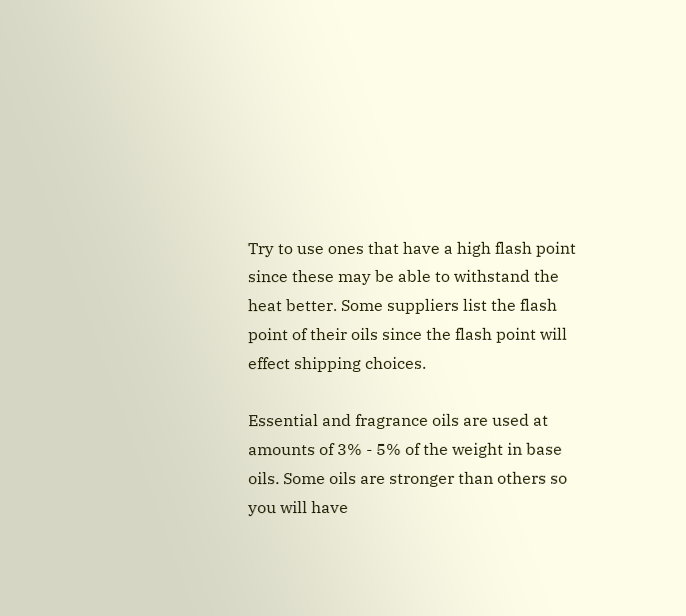Try to use ones that have a high flash point since these may be able to withstand the heat better. Some suppliers list the flash point of their oils since the flash point will effect shipping choices.

Essential and fragrance oils are used at amounts of 3% - 5% of the weight in base oils. Some oils are stronger than others so you will have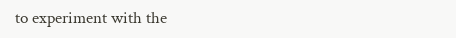to experiment with the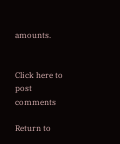amounts.


Click here to post comments

Return to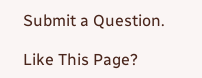Submit a Question.

Like This Page?